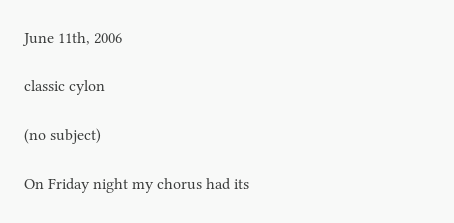June 11th, 2006

classic cylon

(no subject)

On Friday night my chorus had its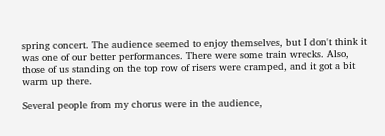spring concert. The audience seemed to enjoy themselves, but I don't think it was one of our better performances. There were some train wrecks. Also, those of us standing on the top row of risers were cramped, and it got a bit warm up there.

Several people from my chorus were in the audience,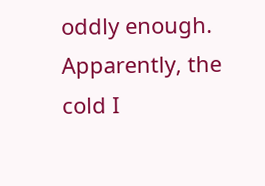oddly enough. Apparently, the cold I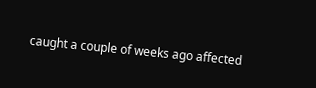caught a couple of weeks ago affected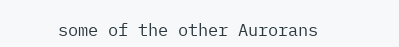some of the other Aurorans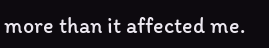more than it affected me.